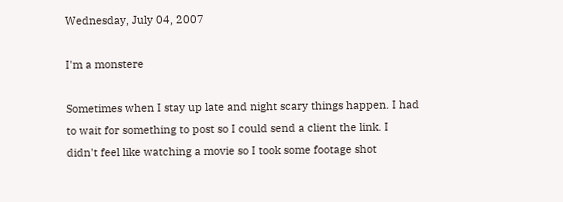Wednesday, July 04, 2007

I'm a monstere

Sometimes when I stay up late and night scary things happen. I had to wait for something to post so I could send a client the link. I didn't feel like watching a movie so I took some footage shot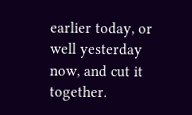earlier today, or well yesterday now, and cut it together.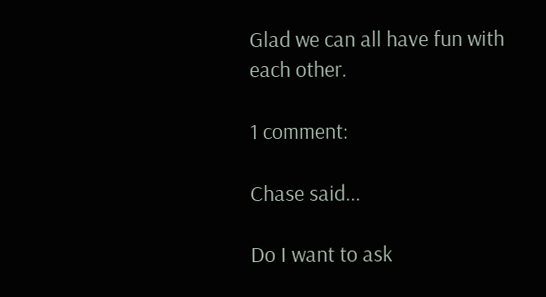Glad we can all have fun with each other.

1 comment:

Chase said...

Do I want to ask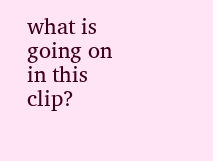what is going on in this clip?